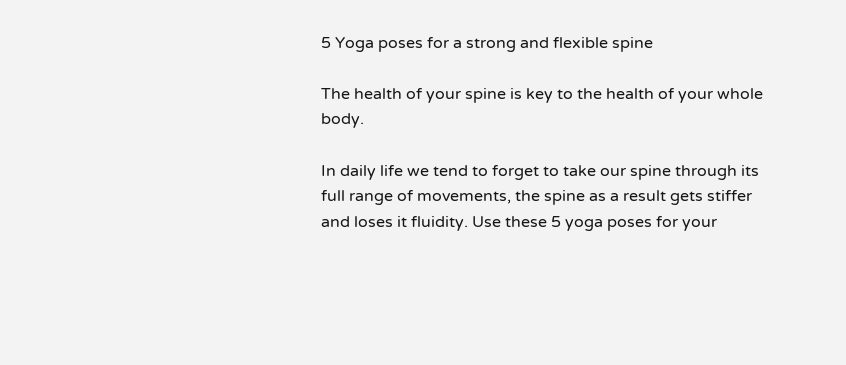5 Yoga poses for a strong and flexible spine

The health of your spine is key to the health of your whole body.

In daily life we tend to forget to take our spine through its full range of movements, the spine as a result gets stiffer and loses it fluidity. Use these 5 yoga poses for your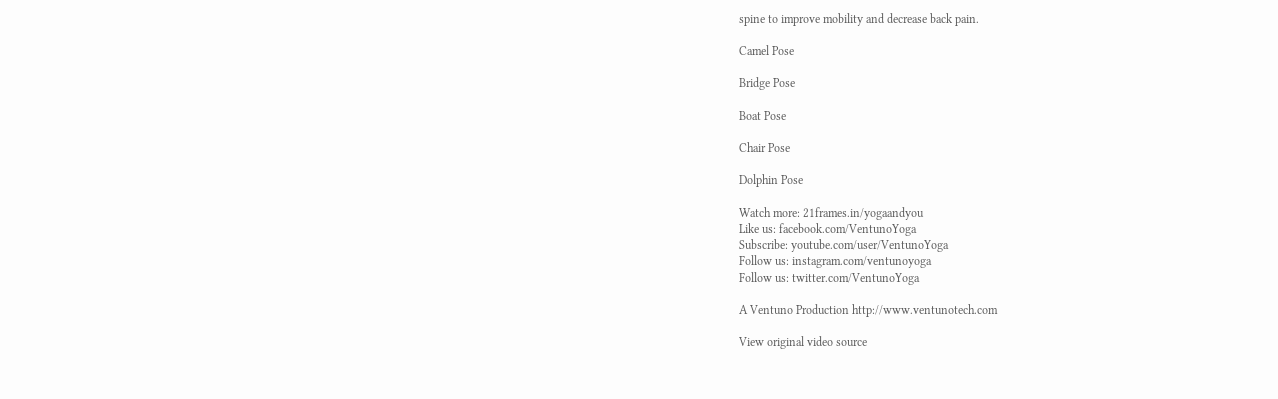spine to improve mobility and decrease back pain.

Camel Pose

Bridge Pose

Boat Pose

Chair Pose

Dolphin Pose

Watch more: 21frames.in/yogaandyou
Like us: facebook.com/VentunoYoga
Subscribe: youtube.com/user/VentunoYoga
Follow us: instagram.com/ventunoyoga
Follow us: twitter.com/VentunoYoga

A Ventuno Production http://www.ventunotech.com

View original video source